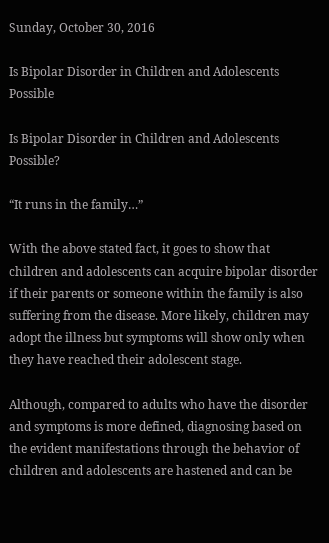Sunday, October 30, 2016

Is Bipolar Disorder in Children and Adolescents Possible

Is Bipolar Disorder in Children and Adolescents Possible?

“It runs in the family…”

With the above stated fact, it goes to show that children and adolescents can acquire bipolar disorder if their parents or someone within the family is also suffering from the disease. More likely, children may adopt the illness but symptoms will show only when they have reached their adolescent stage.

Although, compared to adults who have the disorder and symptoms is more defined, diagnosing based on the evident manifestations through the behavior of children and adolescents are hastened and can be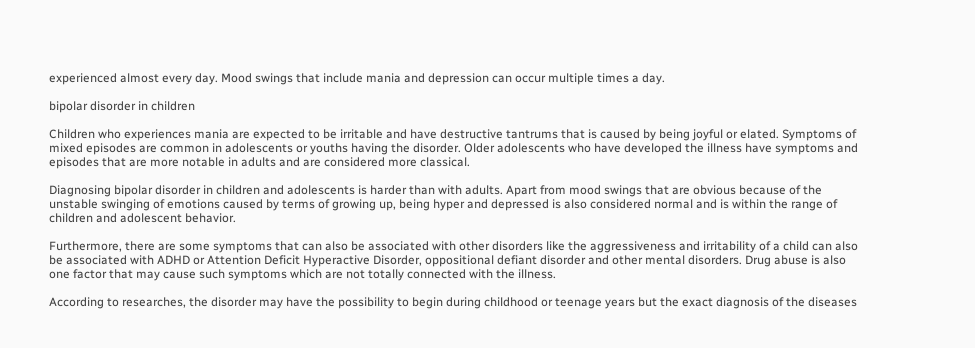experienced almost every day. Mood swings that include mania and depression can occur multiple times a day.

bipolar disorder in children

Children who experiences mania are expected to be irritable and have destructive tantrums that is caused by being joyful or elated. Symptoms of mixed episodes are common in adolescents or youths having the disorder. Older adolescents who have developed the illness have symptoms and episodes that are more notable in adults and are considered more classical.

Diagnosing bipolar disorder in children and adolescents is harder than with adults. Apart from mood swings that are obvious because of the unstable swinging of emotions caused by terms of growing up, being hyper and depressed is also considered normal and is within the range of children and adolescent behavior.

Furthermore, there are some symptoms that can also be associated with other disorders like the aggressiveness and irritability of a child can also be associated with ADHD or Attention Deficit Hyperactive Disorder, oppositional defiant disorder and other mental disorders. Drug abuse is also one factor that may cause such symptoms which are not totally connected with the illness.

According to researches, the disorder may have the possibility to begin during childhood or teenage years but the exact diagnosis of the diseases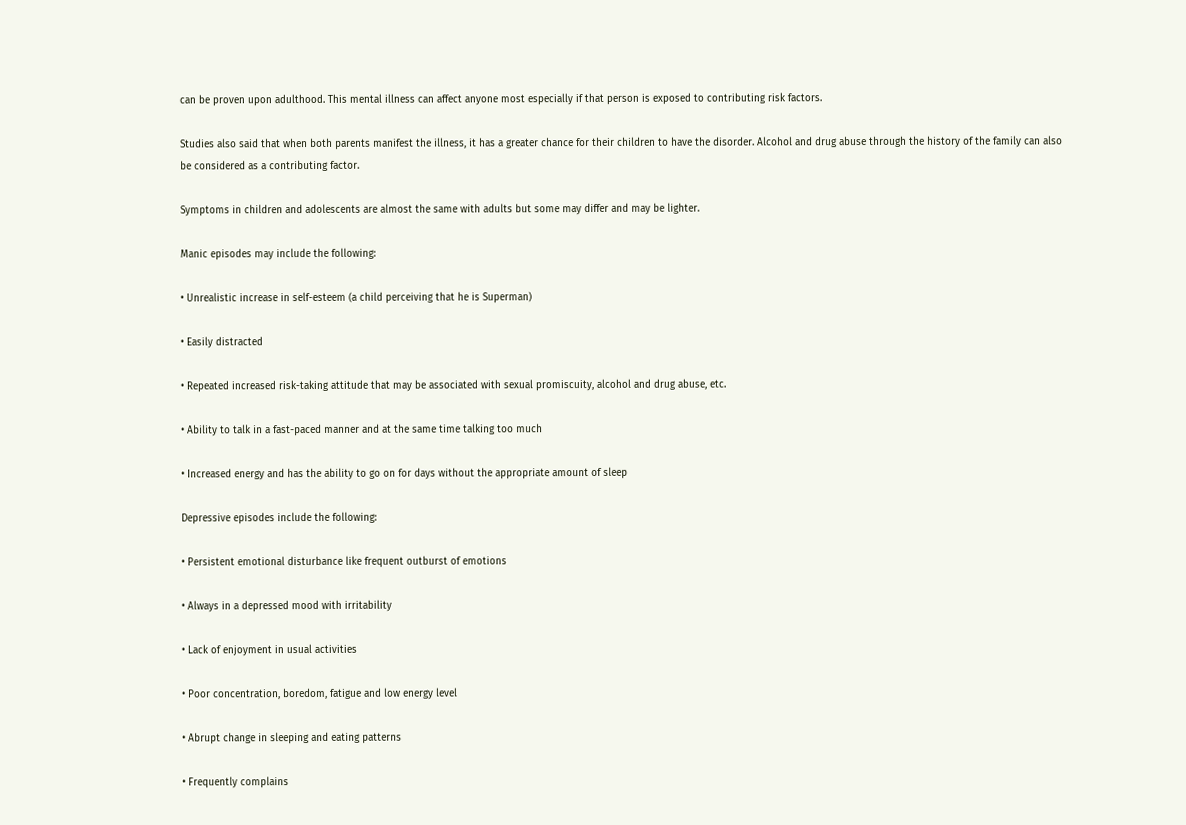can be proven upon adulthood. This mental illness can affect anyone most especially if that person is exposed to contributing risk factors.

Studies also said that when both parents manifest the illness, it has a greater chance for their children to have the disorder. Alcohol and drug abuse through the history of the family can also be considered as a contributing factor.

Symptoms in children and adolescents are almost the same with adults but some may differ and may be lighter.

Manic episodes may include the following:

• Unrealistic increase in self-esteem (a child perceiving that he is Superman)

• Easily distracted

• Repeated increased risk-taking attitude that may be associated with sexual promiscuity, alcohol and drug abuse, etc.

• Ability to talk in a fast-paced manner and at the same time talking too much

• Increased energy and has the ability to go on for days without the appropriate amount of sleep

Depressive episodes include the following:

• Persistent emotional disturbance like frequent outburst of emotions

• Always in a depressed mood with irritability

• Lack of enjoyment in usual activities

• Poor concentration, boredom, fatigue and low energy level

• Abrupt change in sleeping and eating patterns

• Frequently complains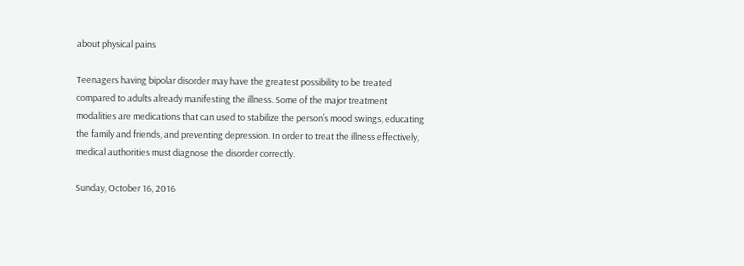about physical pains

Teenagers having bipolar disorder may have the greatest possibility to be treated compared to adults already manifesting the illness. Some of the major treatment modalities are medications that can used to stabilize the person’s mood swings, educating the family and friends, and preventing depression. In order to treat the illness effectively, medical authorities must diagnose the disorder correctly.

Sunday, October 16, 2016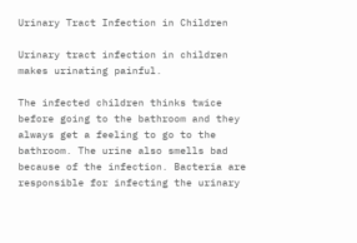Urinary Tract Infection in Children

Urinary tract infection in children makes urinating painful.

The infected children thinks twice before going to the bathroom and they always get a feeling to go to the bathroom. The urine also smells bad because of the infection. Bacteria are responsible for infecting the urinary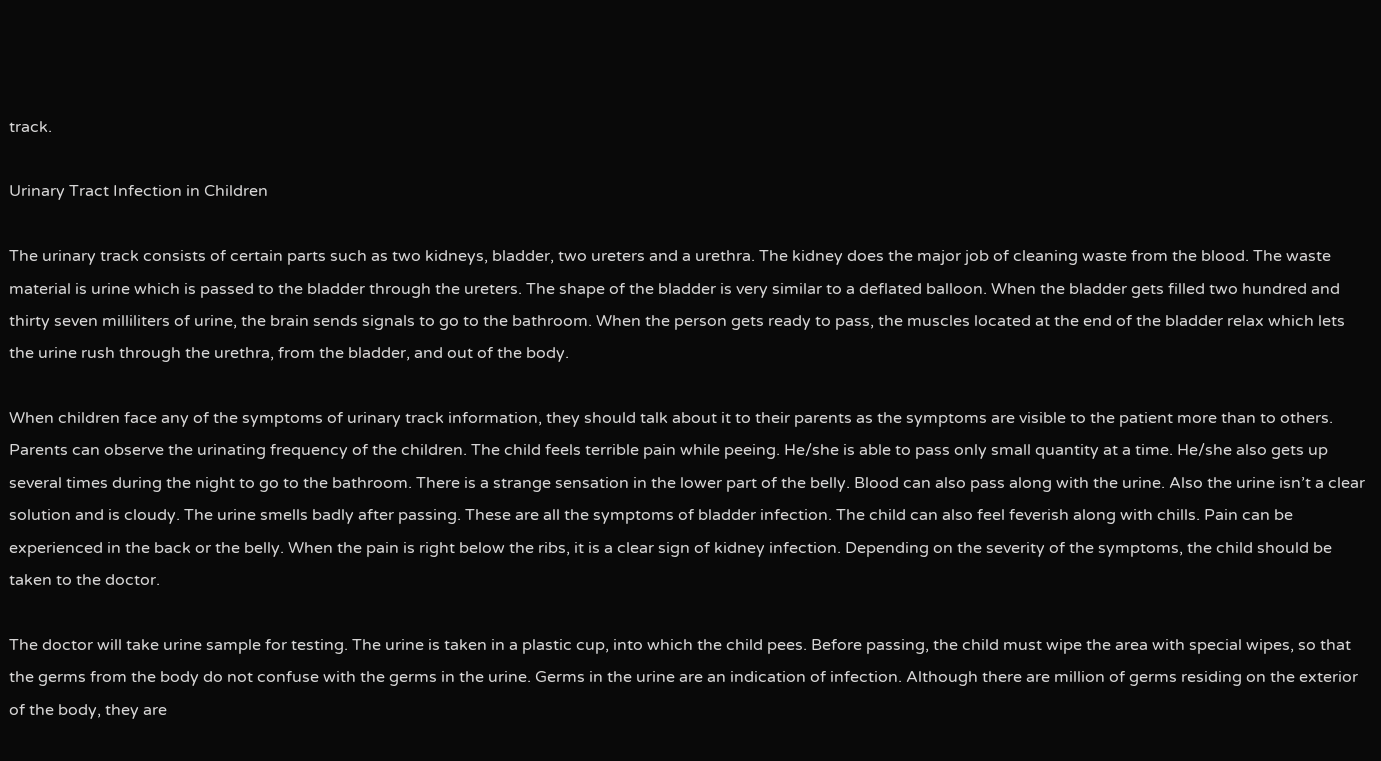track.

Urinary Tract Infection in Children

The urinary track consists of certain parts such as two kidneys, bladder, two ureters and a urethra. The kidney does the major job of cleaning waste from the blood. The waste material is urine which is passed to the bladder through the ureters. The shape of the bladder is very similar to a deflated balloon. When the bladder gets filled two hundred and thirty seven milliliters of urine, the brain sends signals to go to the bathroom. When the person gets ready to pass, the muscles located at the end of the bladder relax which lets the urine rush through the urethra, from the bladder, and out of the body.

When children face any of the symptoms of urinary track information, they should talk about it to their parents as the symptoms are visible to the patient more than to others. Parents can observe the urinating frequency of the children. The child feels terrible pain while peeing. He/she is able to pass only small quantity at a time. He/she also gets up several times during the night to go to the bathroom. There is a strange sensation in the lower part of the belly. Blood can also pass along with the urine. Also the urine isn’t a clear solution and is cloudy. The urine smells badly after passing. These are all the symptoms of bladder infection. The child can also feel feverish along with chills. Pain can be experienced in the back or the belly. When the pain is right below the ribs, it is a clear sign of kidney infection. Depending on the severity of the symptoms, the child should be taken to the doctor.

The doctor will take urine sample for testing. The urine is taken in a plastic cup, into which the child pees. Before passing, the child must wipe the area with special wipes, so that the germs from the body do not confuse with the germs in the urine. Germs in the urine are an indication of infection. Although there are million of germs residing on the exterior of the body, they are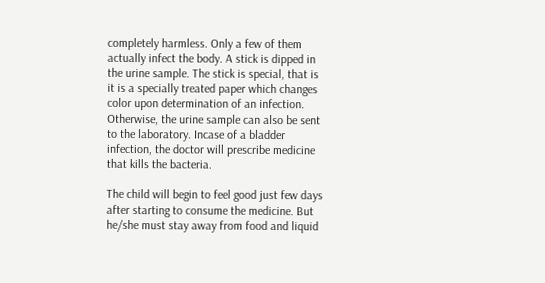completely harmless. Only a few of them actually infect the body. A stick is dipped in the urine sample. The stick is special, that is it is a specially treated paper which changes color upon determination of an infection. Otherwise, the urine sample can also be sent to the laboratory. Incase of a bladder infection, the doctor will prescribe medicine that kills the bacteria.

The child will begin to feel good just few days after starting to consume the medicine. But he/she must stay away from food and liquid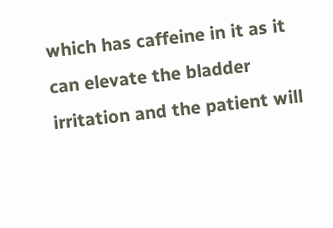which has caffeine in it as it can elevate the bladder irritation and the patient will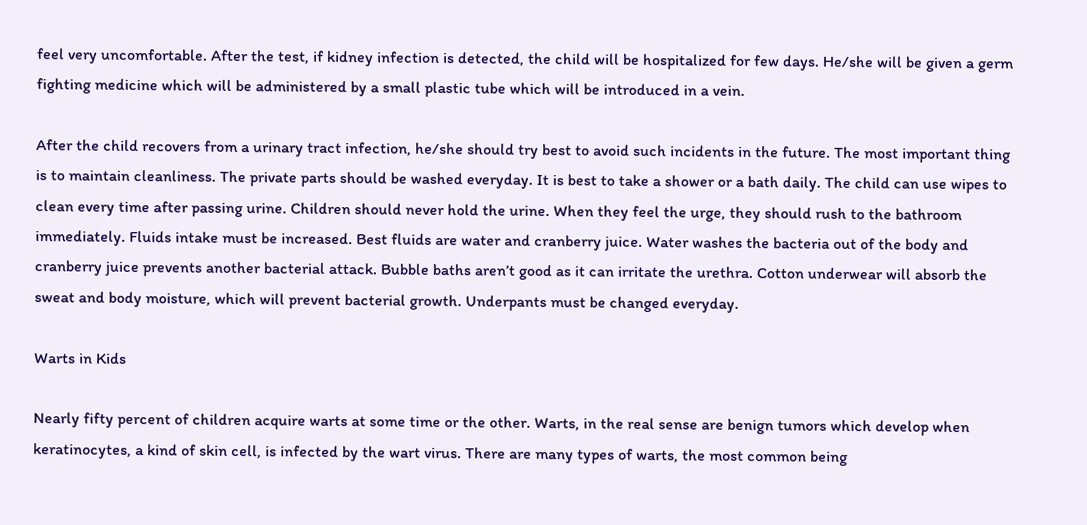feel very uncomfortable. After the test, if kidney infection is detected, the child will be hospitalized for few days. He/she will be given a germ fighting medicine which will be administered by a small plastic tube which will be introduced in a vein.

After the child recovers from a urinary tract infection, he/she should try best to avoid such incidents in the future. The most important thing is to maintain cleanliness. The private parts should be washed everyday. It is best to take a shower or a bath daily. The child can use wipes to clean every time after passing urine. Children should never hold the urine. When they feel the urge, they should rush to the bathroom immediately. Fluids intake must be increased. Best fluids are water and cranberry juice. Water washes the bacteria out of the body and cranberry juice prevents another bacterial attack. Bubble baths aren’t good as it can irritate the urethra. Cotton underwear will absorb the sweat and body moisture, which will prevent bacterial growth. Underpants must be changed everyday.

Warts in Kids

Nearly fifty percent of children acquire warts at some time or the other. Warts, in the real sense are benign tumors which develop when keratinocytes, a kind of skin cell, is infected by the wart virus. There are many types of warts, the most common being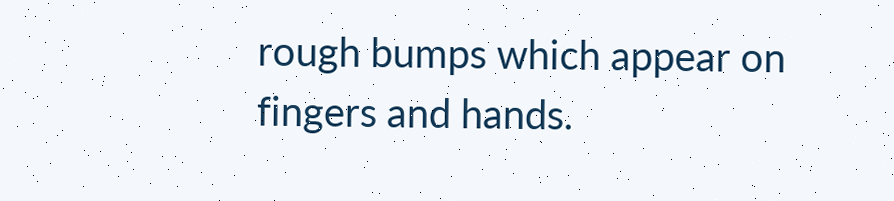rough bumps which appear on fingers and hands.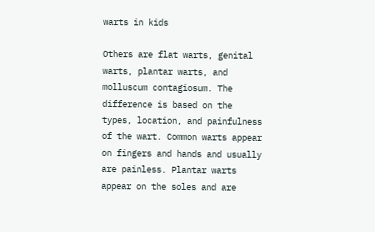warts in kids

Others are flat warts, genital warts, plantar warts, and molluscum contagiosum. The difference is based on the types, location, and painfulness of the wart. Common warts appear on fingers and hands and usually are painless. Plantar warts appear on the soles and are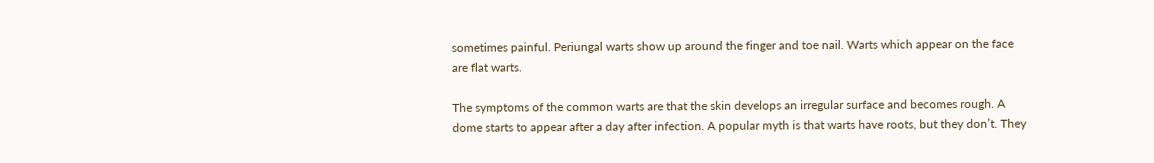sometimes painful. Periungal warts show up around the finger and toe nail. Warts which appear on the face are flat warts.

The symptoms of the common warts are that the skin develops an irregular surface and becomes rough. A dome starts to appear after a day after infection. A popular myth is that warts have roots, but they don’t. They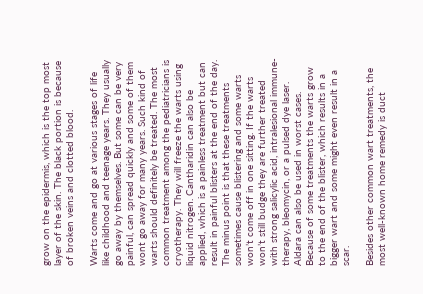grow on the epidermis, which is the top most layer of the skin. The black portion is because of broken veins and clotted blood.

Warts come and go at various stages of life like childhood and teenage years. They usually go away by themselves. But some can be very painful, can spread quickly and some of them wont go away for many years. Such kind of warts should definitely be treated. The most common treatment among the pediatricians is cryotherapy. They will freeze the warts using liquid nitrogen. Cantharidin can also be applied, which is a painless treatment but can result in painful blisters at the end of the day. The minus point is that these treatments sometimes cause blistering and some warts won’t come off in one sitting. If the warts won’t still budge they are further treated with strong salicylic acid, intralesional immune-therapy, bleomycin, or a pulsed dye laser.  Aldara can also be used in worst cases. Because of some treatments the warts grow to the end of the blister, which results in a bigger wart and some might even result in a scar.

Besides other common wart treatments, the most well-known home remedy is duct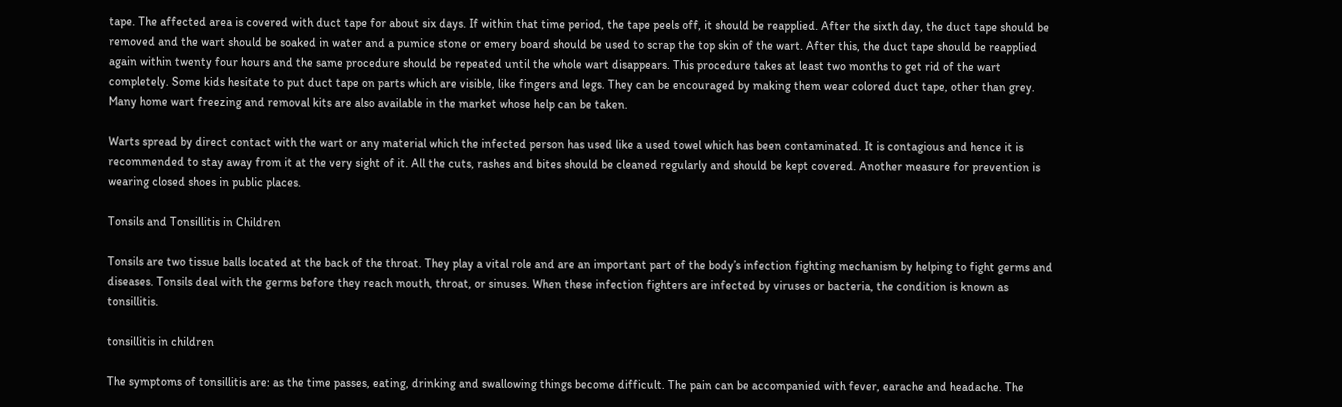tape. The affected area is covered with duct tape for about six days. If within that time period, the tape peels off, it should be reapplied. After the sixth day, the duct tape should be removed and the wart should be soaked in water and a pumice stone or emery board should be used to scrap the top skin of the wart. After this, the duct tape should be reapplied again within twenty four hours and the same procedure should be repeated until the whole wart disappears. This procedure takes at least two months to get rid of the wart completely. Some kids hesitate to put duct tape on parts which are visible, like fingers and legs. They can be encouraged by making them wear colored duct tape, other than grey. Many home wart freezing and removal kits are also available in the market whose help can be taken.

Warts spread by direct contact with the wart or any material which the infected person has used like a used towel which has been contaminated. It is contagious and hence it is recommended to stay away from it at the very sight of it. All the cuts, rashes and bites should be cleaned regularly and should be kept covered. Another measure for prevention is wearing closed shoes in public places.

Tonsils and Tonsillitis in Children

Tonsils are two tissue balls located at the back of the throat. They play a vital role and are an important part of the body’s infection fighting mechanism by helping to fight germs and diseases. Tonsils deal with the germs before they reach mouth, throat, or sinuses. When these infection fighters are infected by viruses or bacteria, the condition is known as tonsillitis.

tonsillitis in children

The symptoms of tonsillitis are: as the time passes, eating, drinking and swallowing things become difficult. The pain can be accompanied with fever, earache and headache. The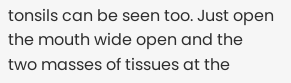tonsils can be seen too. Just open the mouth wide open and the two masses of tissues at the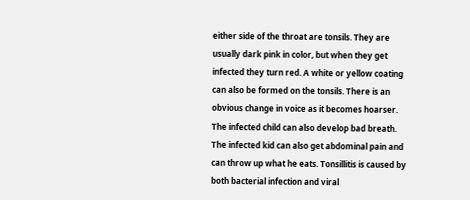either side of the throat are tonsils. They are usually dark pink in color, but when they get infected they turn red. A white or yellow coating can also be formed on the tonsils. There is an obvious change in voice as it becomes hoarser. The infected child can also develop bad breath. The infected kid can also get abdominal pain and can throw up what he eats. Tonsillitis is caused by both bacterial infection and viral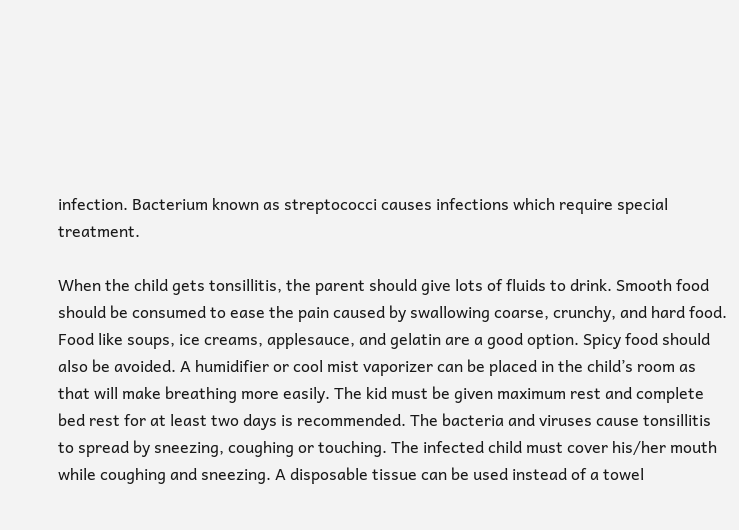infection. Bacterium known as streptococci causes infections which require special treatment.

When the child gets tonsillitis, the parent should give lots of fluids to drink. Smooth food should be consumed to ease the pain caused by swallowing coarse, crunchy, and hard food. Food like soups, ice creams, applesauce, and gelatin are a good option. Spicy food should also be avoided. A humidifier or cool mist vaporizer can be placed in the child’s room as that will make breathing more easily. The kid must be given maximum rest and complete bed rest for at least two days is recommended. The bacteria and viruses cause tonsillitis to spread by sneezing, coughing or touching. The infected child must cover his/her mouth while coughing and sneezing. A disposable tissue can be used instead of a towel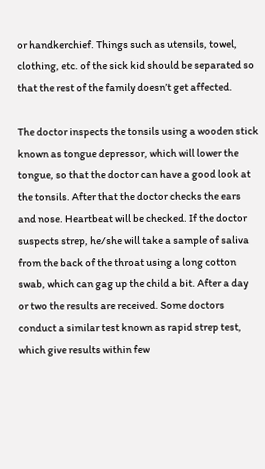or handkerchief. Things such as utensils, towel, clothing, etc. of the sick kid should be separated so that the rest of the family doesn’t get affected.

The doctor inspects the tonsils using a wooden stick known as tongue depressor, which will lower the tongue, so that the doctor can have a good look at the tonsils. After that the doctor checks the ears and nose. Heartbeat will be checked. If the doctor suspects strep, he/she will take a sample of saliva from the back of the throat using a long cotton swab, which can gag up the child a bit. After a day or two the results are received. Some doctors conduct a similar test known as rapid strep test, which give results within few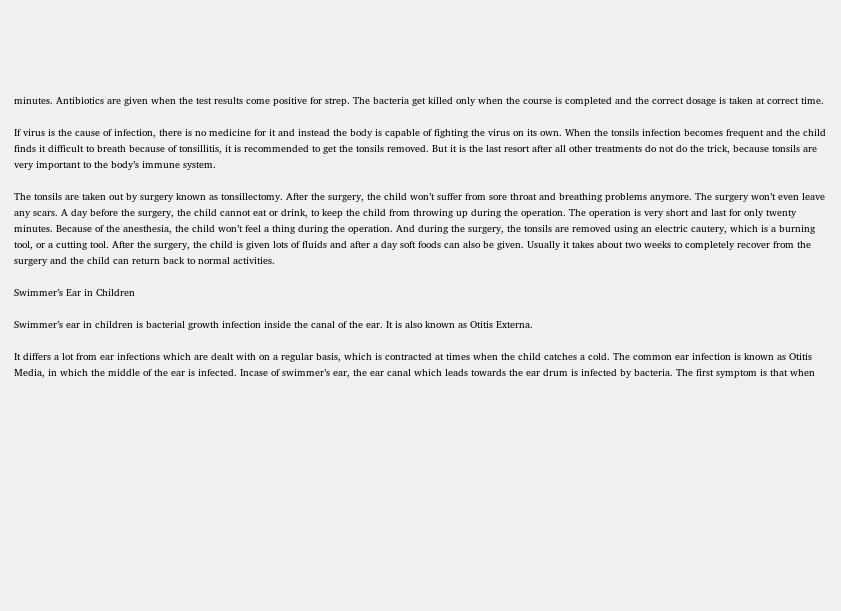minutes. Antibiotics are given when the test results come positive for strep. The bacteria get killed only when the course is completed and the correct dosage is taken at correct time.

If virus is the cause of infection, there is no medicine for it and instead the body is capable of fighting the virus on its own. When the tonsils infection becomes frequent and the child finds it difficult to breath because of tonsillitis, it is recommended to get the tonsils removed. But it is the last resort after all other treatments do not do the trick, because tonsils are very important to the body’s immune system.

The tonsils are taken out by surgery known as tonsillectomy. After the surgery, the child won’t suffer from sore throat and breathing problems anymore. The surgery won’t even leave any scars. A day before the surgery, the child cannot eat or drink, to keep the child from throwing up during the operation. The operation is very short and last for only twenty minutes. Because of the anesthesia, the child won’t feel a thing during the operation. And during the surgery, the tonsils are removed using an electric cautery, which is a burning tool, or a cutting tool. After the surgery, the child is given lots of fluids and after a day soft foods can also be given. Usually it takes about two weeks to completely recover from the surgery and the child can return back to normal activities.

Swimmer’s Ear in Children

Swimmer’s ear in children is bacterial growth infection inside the canal of the ear. It is also known as Otitis Externa.

It differs a lot from ear infections which are dealt with on a regular basis, which is contracted at times when the child catches a cold. The common ear infection is known as Otitis Media, in which the middle of the ear is infected. Incase of swimmer’s ear, the ear canal which leads towards the ear drum is infected by bacteria. The first symptom is that when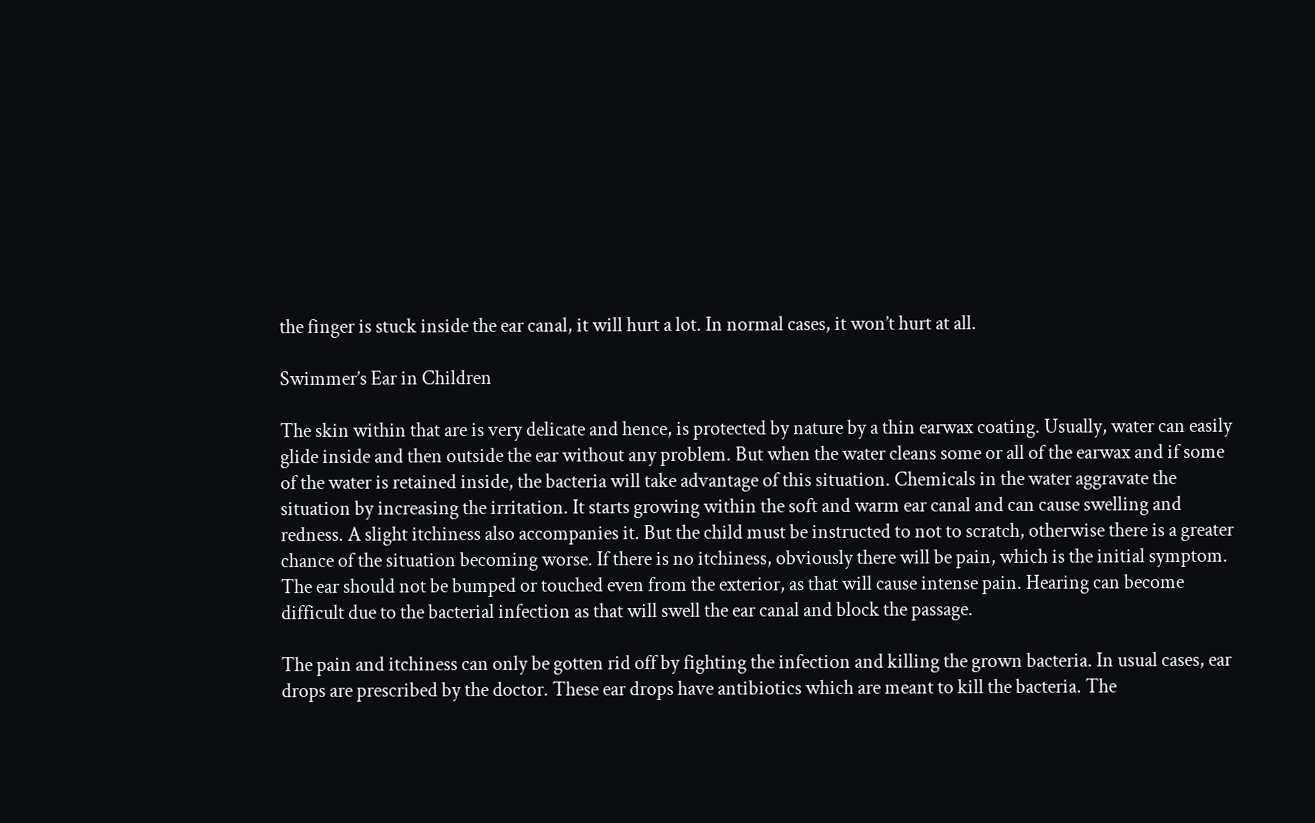the finger is stuck inside the ear canal, it will hurt a lot. In normal cases, it won’t hurt at all.

Swimmer’s Ear in Children

The skin within that are is very delicate and hence, is protected by nature by a thin earwax coating. Usually, water can easily glide inside and then outside the ear without any problem. But when the water cleans some or all of the earwax and if some of the water is retained inside, the bacteria will take advantage of this situation. Chemicals in the water aggravate the situation by increasing the irritation. It starts growing within the soft and warm ear canal and can cause swelling and redness. A slight itchiness also accompanies it. But the child must be instructed to not to scratch, otherwise there is a greater chance of the situation becoming worse. If there is no itchiness, obviously there will be pain, which is the initial symptom. The ear should not be bumped or touched even from the exterior, as that will cause intense pain. Hearing can become difficult due to the bacterial infection as that will swell the ear canal and block the passage.

The pain and itchiness can only be gotten rid off by fighting the infection and killing the grown bacteria. In usual cases, ear drops are prescribed by the doctor. These ear drops have antibiotics which are meant to kill the bacteria. The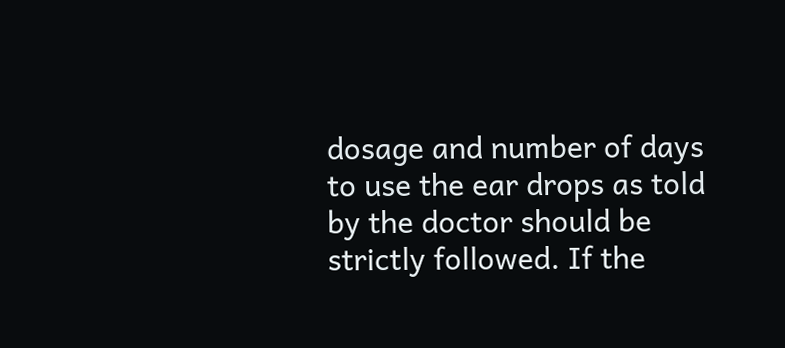dosage and number of days to use the ear drops as told by the doctor should be strictly followed. If the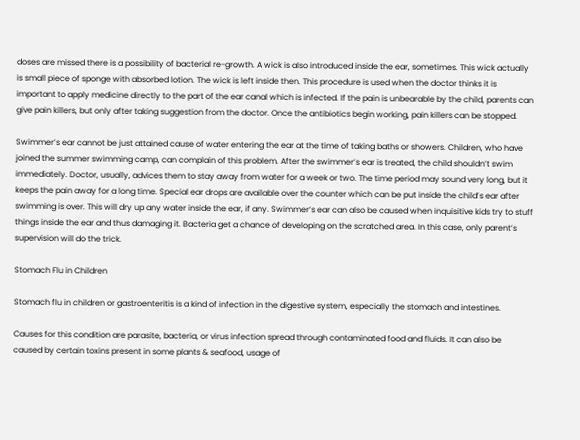doses are missed there is a possibility of bacterial re-growth. A wick is also introduced inside the ear, sometimes. This wick actually is small piece of sponge with absorbed lotion. The wick is left inside then. This procedure is used when the doctor thinks it is important to apply medicine directly to the part of the ear canal which is infected. If the pain is unbearable by the child, parents can give pain killers, but only after taking suggestion from the doctor. Once the antibiotics begin working, pain killers can be stopped.

Swimmer’s ear cannot be just attained cause of water entering the ear at the time of taking baths or showers. Children, who have joined the summer swimming camp, can complain of this problem. After the swimmer’s ear is treated, the child shouldn’t swim immediately. Doctor, usually, advices them to stay away from water for a week or two. The time period may sound very long, but it keeps the pain away for a long time. Special ear drops are available over the counter which can be put inside the child’s ear after swimming is over. This will dry up any water inside the ear, if any. Swimmer’s ear can also be caused when inquisitive kids try to stuff things inside the ear and thus damaging it. Bacteria get a chance of developing on the scratched area. In this case, only parent’s supervision will do the trick.

Stomach Flu in Children

Stomach flu in children or gastroenteritis is a kind of infection in the digestive system, especially the stomach and intestines.

Causes for this condition are parasite, bacteria, or virus infection spread through contaminated food and fluids. It can also be caused by certain toxins present in some plants & seafood, usage of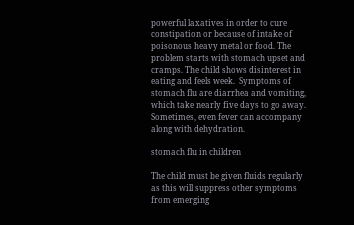powerful laxatives in order to cure constipation or because of intake of poisonous heavy metal or food. The problem starts with stomach upset and cramps. The child shows disinterest in eating and feels week.  Symptoms of stomach flu are diarrhea and vomiting, which take nearly five days to go away. Sometimes, even fever can accompany along with dehydration.

stomach flu in children

The child must be given fluids regularly as this will suppress other symptoms from emerging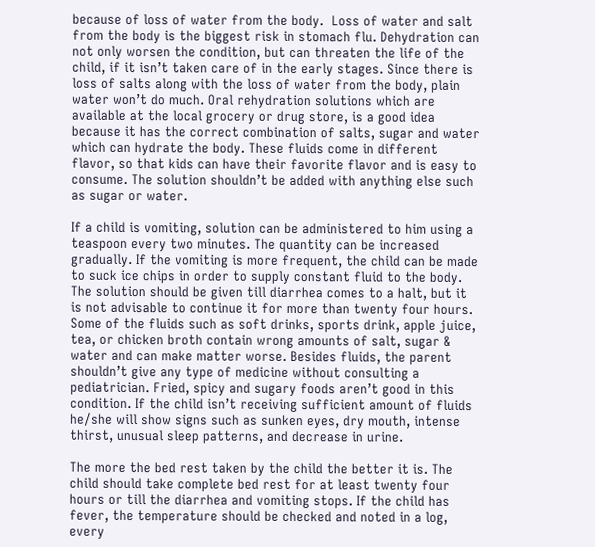because of loss of water from the body.  Loss of water and salt from the body is the biggest risk in stomach flu. Dehydration can not only worsen the condition, but can threaten the life of the child, if it isn’t taken care of in the early stages. Since there is loss of salts along with the loss of water from the body, plain water won’t do much. Oral rehydration solutions which are available at the local grocery or drug store, is a good idea because it has the correct combination of salts, sugar and water which can hydrate the body. These fluids come in different flavor, so that kids can have their favorite flavor and is easy to consume. The solution shouldn’t be added with anything else such as sugar or water.

If a child is vomiting, solution can be administered to him using a teaspoon every two minutes. The quantity can be increased gradually. If the vomiting is more frequent, the child can be made to suck ice chips in order to supply constant fluid to the body. The solution should be given till diarrhea comes to a halt, but it is not advisable to continue it for more than twenty four hours. Some of the fluids such as soft drinks, sports drink, apple juice, tea, or chicken broth contain wrong amounts of salt, sugar & water and can make matter worse. Besides fluids, the parent shouldn’t give any type of medicine without consulting a pediatrician. Fried, spicy and sugary foods aren’t good in this condition. If the child isn’t receiving sufficient amount of fluids he/she will show signs such as sunken eyes, dry mouth, intense thirst, unusual sleep patterns, and decrease in urine.

The more the bed rest taken by the child the better it is. The child should take complete bed rest for at least twenty four hours or till the diarrhea and vomiting stops. If the child has fever, the temperature should be checked and noted in a log, every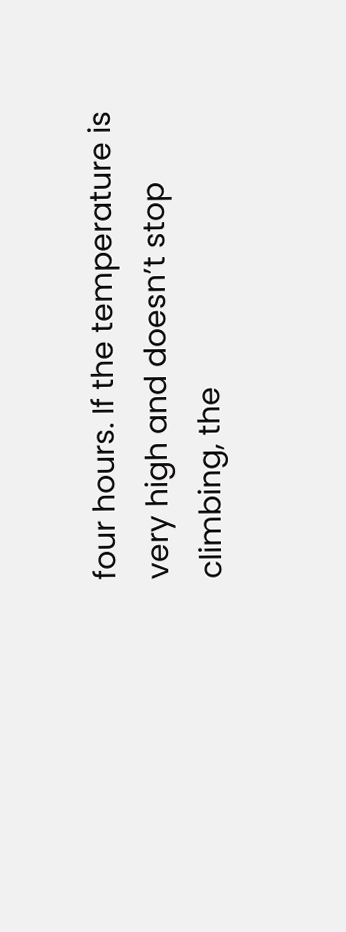four hours. If the temperature is very high and doesn’t stop climbing, the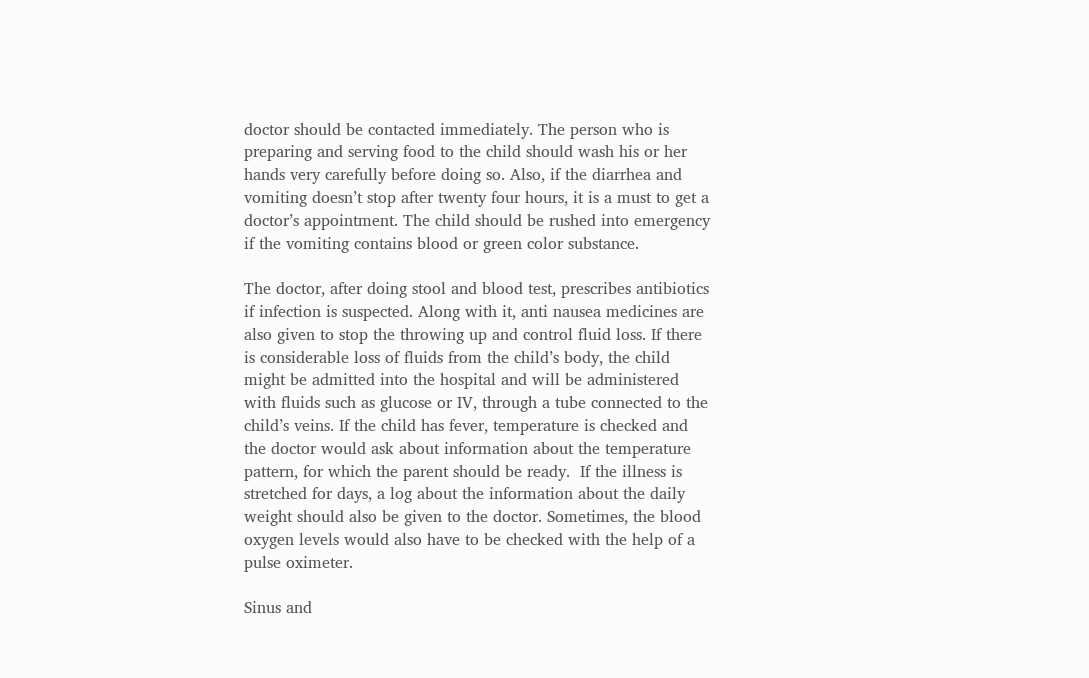doctor should be contacted immediately. The person who is preparing and serving food to the child should wash his or her hands very carefully before doing so. Also, if the diarrhea and vomiting doesn’t stop after twenty four hours, it is a must to get a doctor’s appointment. The child should be rushed into emergency if the vomiting contains blood or green color substance.

The doctor, after doing stool and blood test, prescribes antibiotics if infection is suspected. Along with it, anti nausea medicines are also given to stop the throwing up and control fluid loss. If there is considerable loss of fluids from the child’s body, the child might be admitted into the hospital and will be administered with fluids such as glucose or IV, through a tube connected to the child’s veins. If the child has fever, temperature is checked and the doctor would ask about information about the temperature pattern, for which the parent should be ready.  If the illness is stretched for days, a log about the information about the daily weight should also be given to the doctor. Sometimes, the blood oxygen levels would also have to be checked with the help of a pulse oximeter.

Sinus and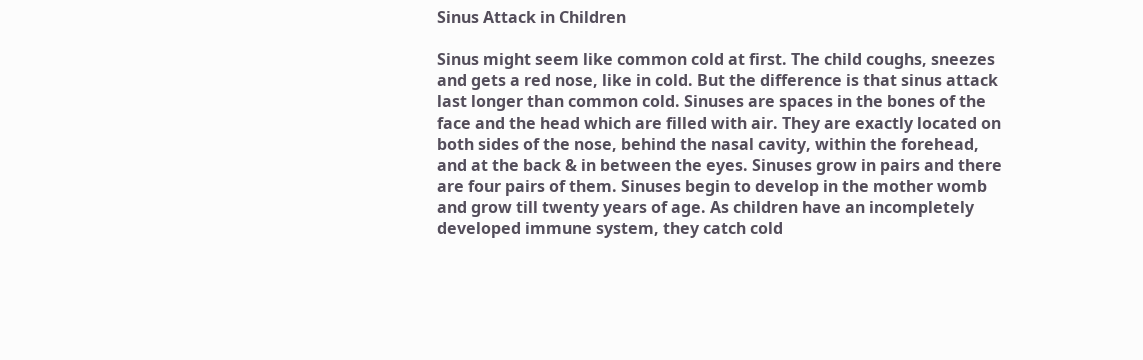Sinus Attack in Children

Sinus might seem like common cold at first. The child coughs, sneezes and gets a red nose, like in cold. But the difference is that sinus attack last longer than common cold. Sinuses are spaces in the bones of the face and the head which are filled with air. They are exactly located on both sides of the nose, behind the nasal cavity, within the forehead, and at the back & in between the eyes. Sinuses grow in pairs and there are four pairs of them. Sinuses begin to develop in the mother womb and grow till twenty years of age. As children have an incompletely developed immune system, they catch cold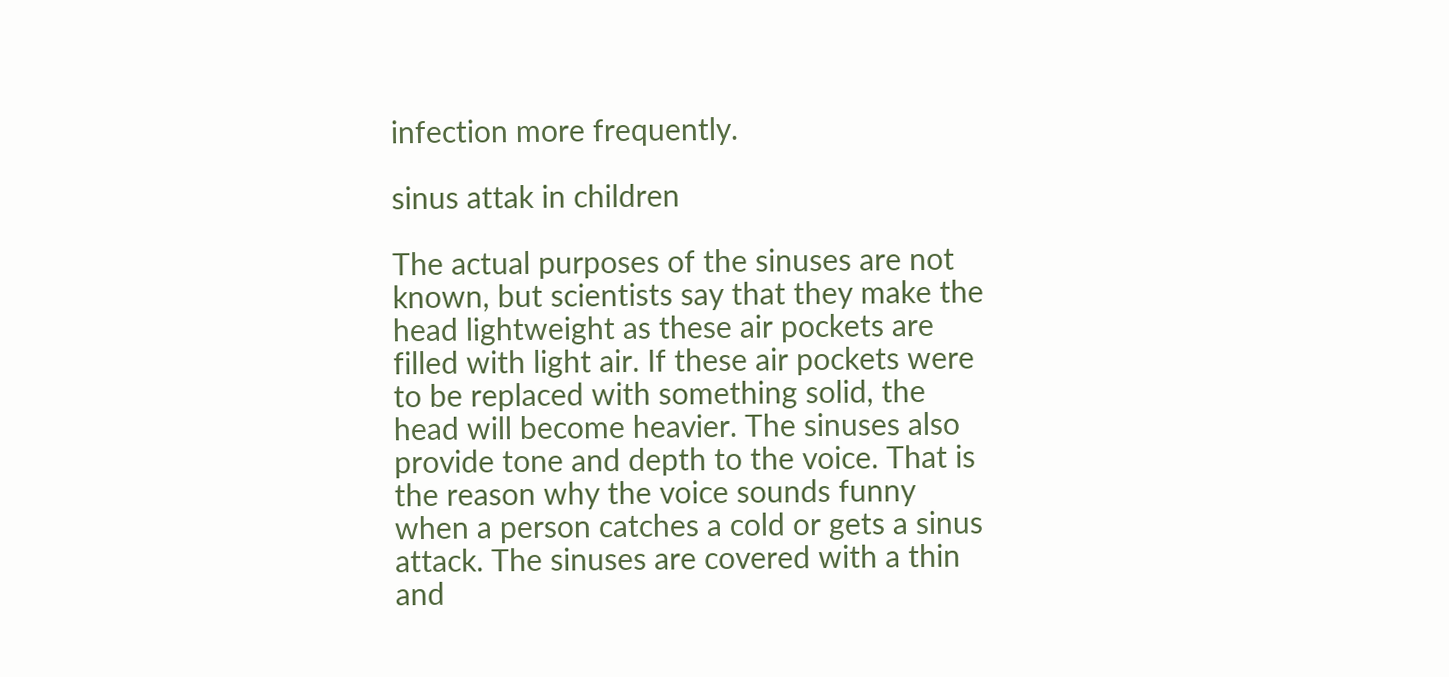infection more frequently.

sinus attak in children

The actual purposes of the sinuses are not known, but scientists say that they make the head lightweight as these air pockets are filled with light air. If these air pockets were to be replaced with something solid, the head will become heavier. The sinuses also provide tone and depth to the voice. That is the reason why the voice sounds funny when a person catches a cold or gets a sinus attack. The sinuses are covered with a thin and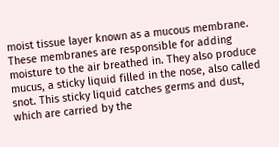moist tissue layer known as a mucous membrane. These membranes are responsible for adding moisture to the air breathed in. They also produce mucus, a sticky liquid filled in the nose, also called snot. This sticky liquid catches germs and dust, which are carried by the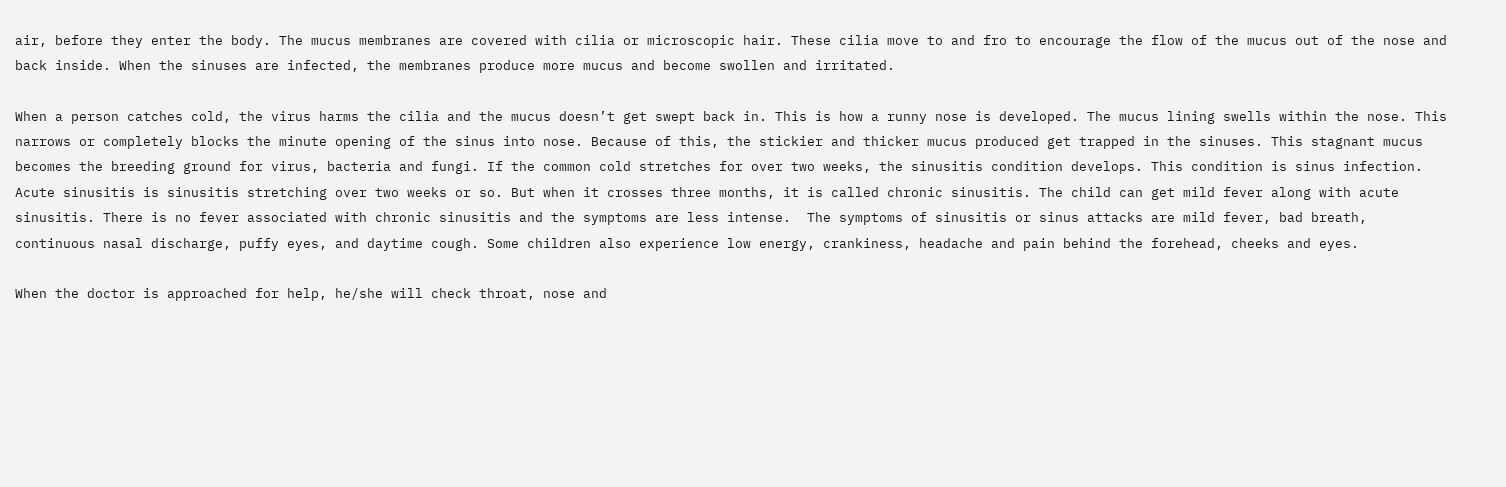air, before they enter the body. The mucus membranes are covered with cilia or microscopic hair. These cilia move to and fro to encourage the flow of the mucus out of the nose and back inside. When the sinuses are infected, the membranes produce more mucus and become swollen and irritated.

When a person catches cold, the virus harms the cilia and the mucus doesn’t get swept back in. This is how a runny nose is developed. The mucus lining swells within the nose. This narrows or completely blocks the minute opening of the sinus into nose. Because of this, the stickier and thicker mucus produced get trapped in the sinuses. This stagnant mucus becomes the breeding ground for virus, bacteria and fungi. If the common cold stretches for over two weeks, the sinusitis condition develops. This condition is sinus infection. Acute sinusitis is sinusitis stretching over two weeks or so. But when it crosses three months, it is called chronic sinusitis. The child can get mild fever along with acute sinusitis. There is no fever associated with chronic sinusitis and the symptoms are less intense.  The symptoms of sinusitis or sinus attacks are mild fever, bad breath, continuous nasal discharge, puffy eyes, and daytime cough. Some children also experience low energy, crankiness, headache and pain behind the forehead, cheeks and eyes.

When the doctor is approached for help, he/she will check throat, nose and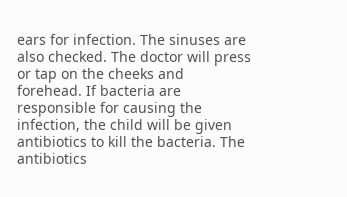ears for infection. The sinuses are also checked. The doctor will press or tap on the cheeks and forehead. If bacteria are responsible for causing the infection, the child will be given antibiotics to kill the bacteria. The antibiotics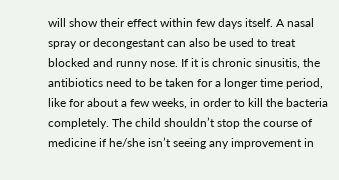will show their effect within few days itself. A nasal spray or decongestant can also be used to treat blocked and runny nose. If it is chronic sinusitis, the antibiotics need to be taken for a longer time period, like for about a few weeks, in order to kill the bacteria completely. The child shouldn’t stop the course of medicine if he/she isn’t seeing any improvement in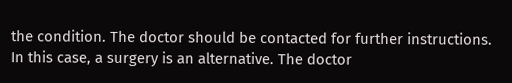the condition. The doctor should be contacted for further instructions. In this case, a surgery is an alternative. The doctor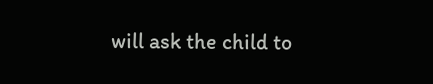will ask the child to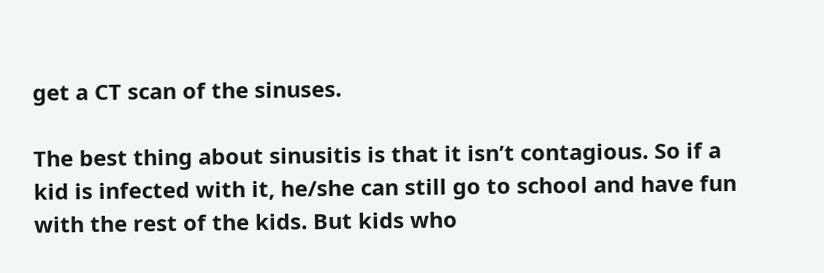get a CT scan of the sinuses.

The best thing about sinusitis is that it isn’t contagious. So if a kid is infected with it, he/she can still go to school and have fun with the rest of the kids. But kids who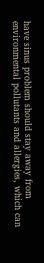have sinus problem should stay away from environmental pollutants and allergies, which can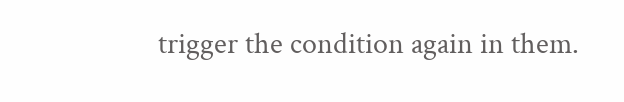trigger the condition again in them.